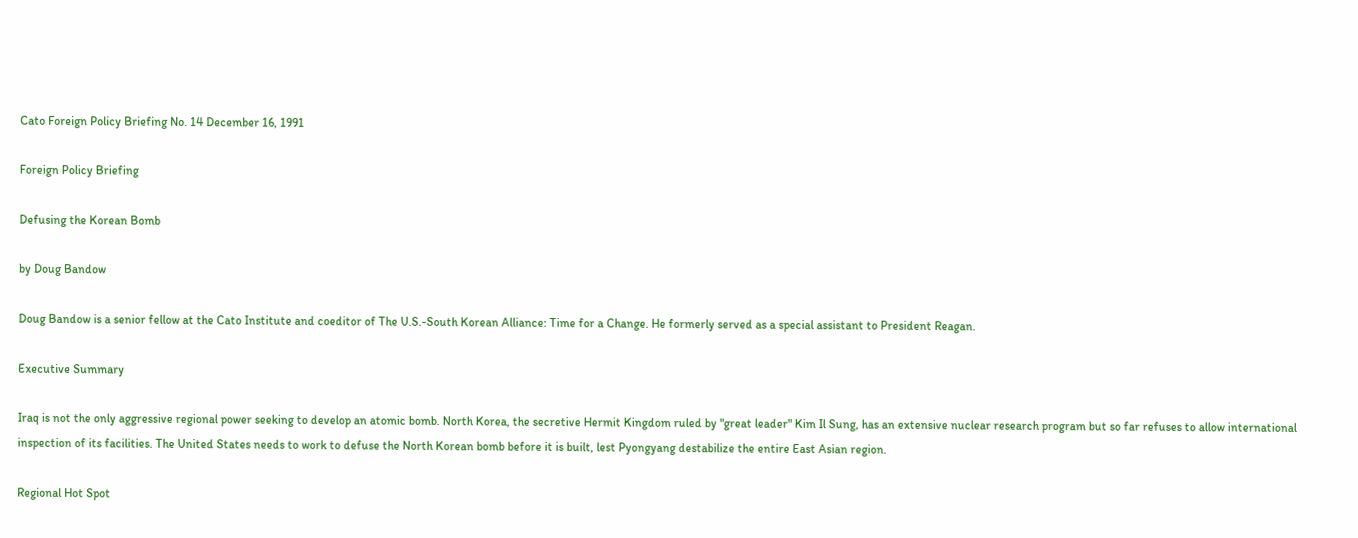Cato Foreign Policy Briefing No. 14 December 16, 1991

Foreign Policy Briefing

Defusing the Korean Bomb

by Doug Bandow

Doug Bandow is a senior fellow at the Cato Institute and coeditor of The U.S.-South Korean Alliance: Time for a Change. He formerly served as a special assistant to President Reagan.

Executive Summary

Iraq is not the only aggressive regional power seeking to develop an atomic bomb. North Korea, the secretive Hermit Kingdom ruled by "great leader" Kim Il Sung, has an extensive nuclear research program but so far refuses to allow international inspection of its facilities. The United States needs to work to defuse the North Korean bomb before it is built, lest Pyongyang destabilize the entire East Asian region.

Regional Hot Spot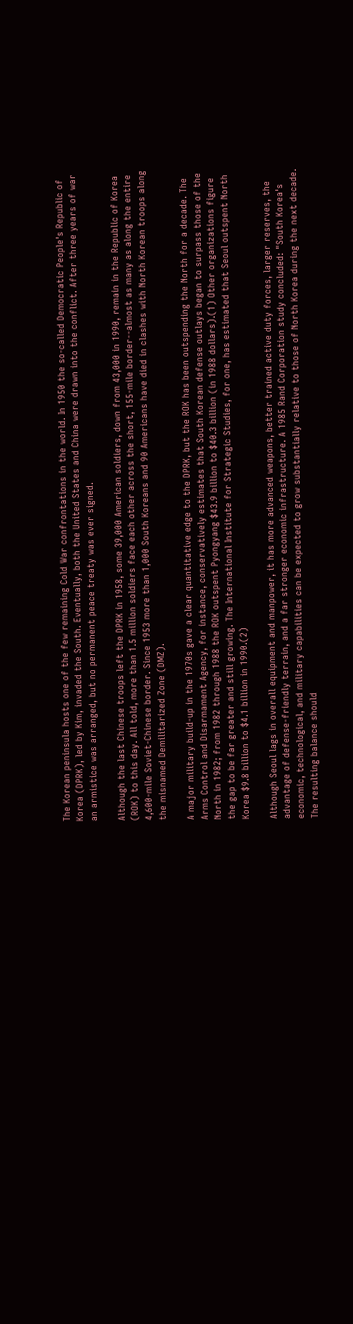The Korean peninsula hosts one of the few remaining Cold War confrontations in the world. In 1950 the so-called Democratic People's Republic of Korea (DPRK), led by Kim, invaded the South. Eventually, both the United States and China were drawn into the conflict. After three years of war an armistice was arranged, but no permanent peace treaty was ever signed.

Although the last Chinese troops left the DPRK in 1958, some 39,000 American soldiers, down from 43,000 in 1990, remain in the Republic of Korea (ROK) to this day. All told, more than 1.5 million soldiers face each other across the short, 155-mile border--almost as many as along the entire 4,600-mile Soviet-Chinese border. Since 1953 more than 1,000 South Koreans and 90 Americans have died in clashes with North Korean troops along the misnamed Demilitarized Zone (DMZ).

A major military build-up in the 1970s gave a clear quantitative edge to the DPRK, but the ROK has been outspending the North for a decade. The Arms Control and Disarmament Agency, for instance, conservatively estimates that South Korean defense outlays began to surpass those of the North in 1982; from 1982 through 1988 the ROK outspent Pyongyang $43.9 billion to $40.3 billion (in 1988 dollars).(1) Other organizations figure the gap to be far greater and still growing. The International Institute for Strategic Studies, for one, has estimated that Seoul outspent North Korea $9.8 billion to $4.1 billion in 1990.(2)

Although Seoul lags in overall equipment and manpower, it has more advanced weapons, better trained active duty forces, larger reserves, the advantage of defense-friendly terrain, and a far stronger economic infrastructure. A 1985 Rand Corporation study concluded: "South Korea's economic, technological, and military capabilities can be expected to grow substantially relative to those of North Korea during the next decade. The resulting balance should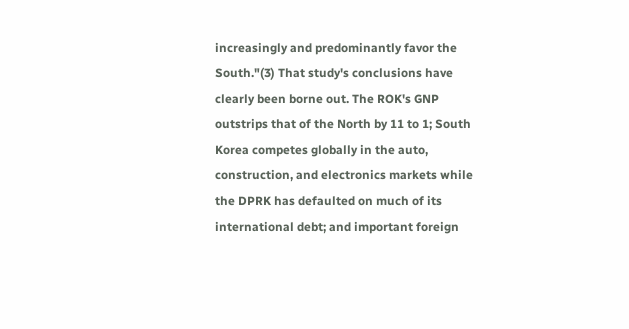increasingly and predominantly favor the South."(3) That study's conclusions have clearly been borne out. The ROK's GNP outstrips that of the North by 11 to 1; South Korea competes globally in the auto, construction, and electronics markets while the DPRK has defaulted on much of its international debt; and important foreign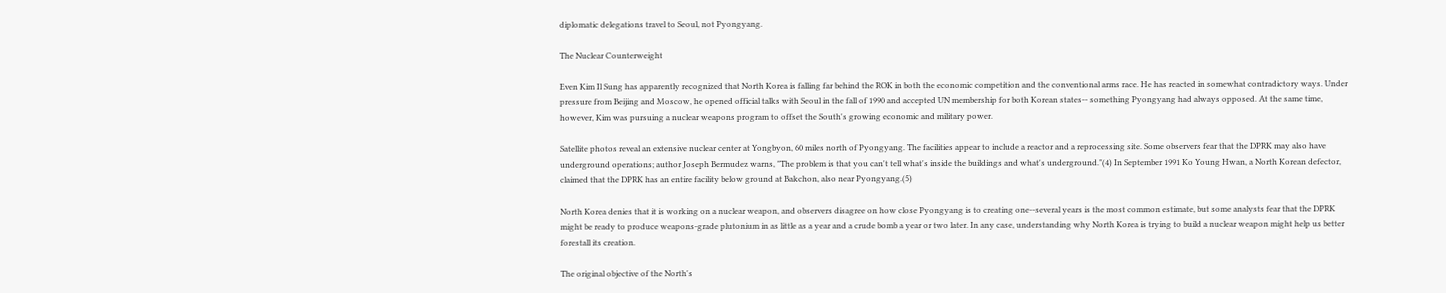diplomatic delegations travel to Seoul, not Pyongyang.

The Nuclear Counterweight

Even Kim Il Sung has apparently recognized that North Korea is falling far behind the ROK in both the economic competition and the conventional arms race. He has reacted in somewhat contradictory ways. Under pressure from Beijing and Moscow, he opened official talks with Seoul in the fall of 1990 and accepted UN membership for both Korean states-- something Pyongyang had always opposed. At the same time, however, Kim was pursuing a nuclear weapons program to offset the South's growing economic and military power.

Satellite photos reveal an extensive nuclear center at Yongbyon, 60 miles north of Pyongyang. The facilities appear to include a reactor and a reprocessing site. Some observers fear that the DPRK may also have underground operations; author Joseph Bermudez warns, "The problem is that you can't tell what's inside the buildings and what's underground."(4) In September 1991 Ko Young Hwan, a North Korean defector, claimed that the DPRK has an entire facility below ground at Bakchon, also near Pyongyang.(5)

North Korea denies that it is working on a nuclear weapon, and observers disagree on how close Pyongyang is to creating one--several years is the most common estimate, but some analysts fear that the DPRK might be ready to produce weapons-grade plutonium in as little as a year and a crude bomb a year or two later. In any case, understanding why North Korea is trying to build a nuclear weapon might help us better forestall its creation.

The original objective of the North's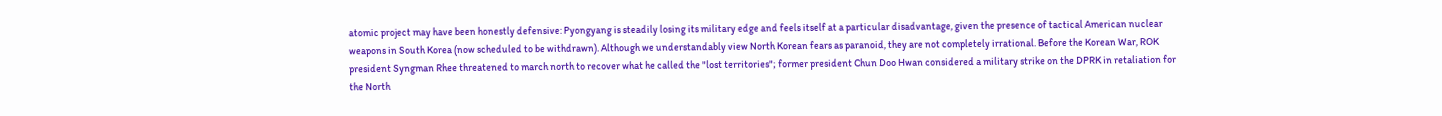atomic project may have been honestly defensive: Pyongyang is steadily losing its military edge and feels itself at a particular disadvantage, given the presence of tactical American nuclear weapons in South Korea (now scheduled to be withdrawn). Although we understandably view North Korean fears as paranoid, they are not completely irrational. Before the Korean War, ROK president Syngman Rhee threatened to march north to recover what he called the "lost territories"; former president Chun Doo Hwan considered a military strike on the DPRK in retaliation for the North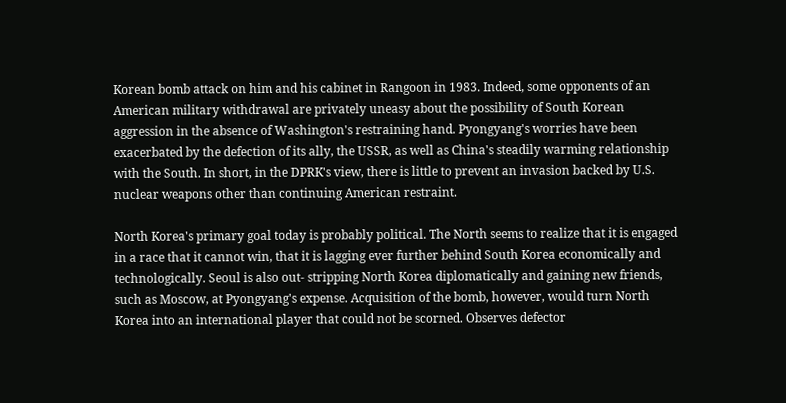Korean bomb attack on him and his cabinet in Rangoon in 1983. Indeed, some opponents of an American military withdrawal are privately uneasy about the possibility of South Korean aggression in the absence of Washington's restraining hand. Pyongyang's worries have been exacerbated by the defection of its ally, the USSR, as well as China's steadily warming relationship with the South. In short, in the DPRK's view, there is little to prevent an invasion backed by U.S. nuclear weapons other than continuing American restraint.

North Korea's primary goal today is probably political. The North seems to realize that it is engaged in a race that it cannot win, that it is lagging ever further behind South Korea economically and technologically. Seoul is also out- stripping North Korea diplomatically and gaining new friends, such as Moscow, at Pyongyang's expense. Acquisition of the bomb, however, would turn North Korea into an international player that could not be scorned. Observes defector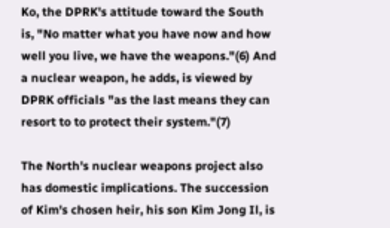Ko, the DPRK's attitude toward the South is, "No matter what you have now and how well you live, we have the weapons."(6) And a nuclear weapon, he adds, is viewed by DPRK officials "as the last means they can resort to to protect their system."(7)

The North's nuclear weapons project also has domestic implications. The succession of Kim's chosen heir, his son Kim Jong Il, is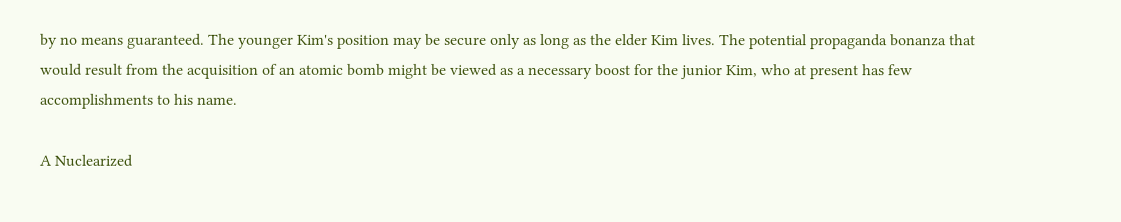by no means guaranteed. The younger Kim's position may be secure only as long as the elder Kim lives. The potential propaganda bonanza that would result from the acquisition of an atomic bomb might be viewed as a necessary boost for the junior Kim, who at present has few accomplishments to his name.

A Nuclearized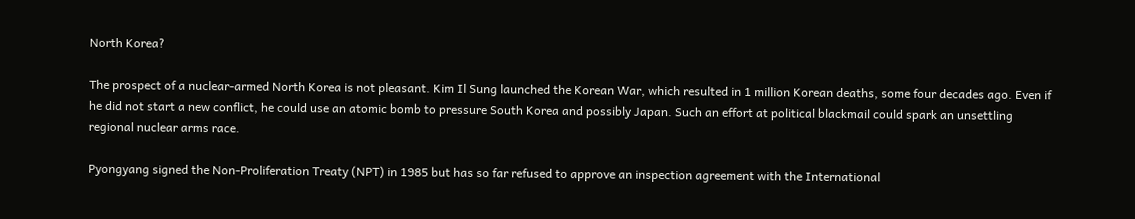North Korea?

The prospect of a nuclear-armed North Korea is not pleasant. Kim Il Sung launched the Korean War, which resulted in 1 million Korean deaths, some four decades ago. Even if he did not start a new conflict, he could use an atomic bomb to pressure South Korea and possibly Japan. Such an effort at political blackmail could spark an unsettling regional nuclear arms race.

Pyongyang signed the Non-Proliferation Treaty (NPT) in 1985 but has so far refused to approve an inspection agreement with the International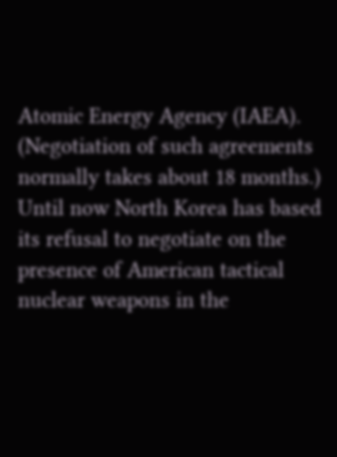Atomic Energy Agency (IAEA). (Negotiation of such agreements normally takes about 18 months.) Until now North Korea has based its refusal to negotiate on the presence of American tactical nuclear weapons in the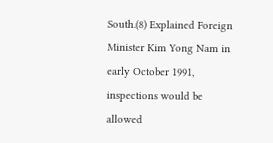South.(8) Explained Foreign Minister Kim Yong Nam in early October 1991, inspections would be allowed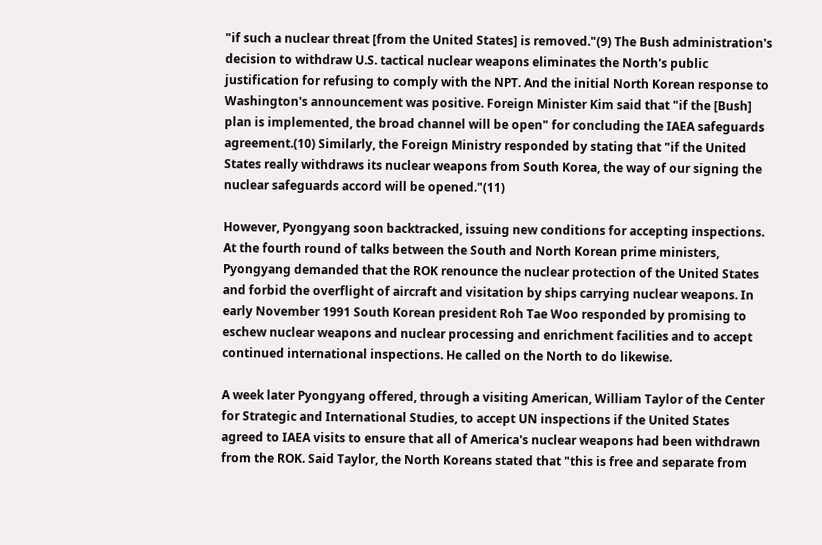"if such a nuclear threat [from the United States] is removed."(9) The Bush administration's decision to withdraw U.S. tactical nuclear weapons eliminates the North's public justification for refusing to comply with the NPT. And the initial North Korean response to Washington's announcement was positive. Foreign Minister Kim said that "if the [Bush] plan is implemented, the broad channel will be open" for concluding the IAEA safeguards agreement.(10) Similarly, the Foreign Ministry responded by stating that "if the United States really withdraws its nuclear weapons from South Korea, the way of our signing the nuclear safeguards accord will be opened."(11)

However, Pyongyang soon backtracked, issuing new conditions for accepting inspections. At the fourth round of talks between the South and North Korean prime ministers, Pyongyang demanded that the ROK renounce the nuclear protection of the United States and forbid the overflight of aircraft and visitation by ships carrying nuclear weapons. In early November 1991 South Korean president Roh Tae Woo responded by promising to eschew nuclear weapons and nuclear processing and enrichment facilities and to accept continued international inspections. He called on the North to do likewise.

A week later Pyongyang offered, through a visiting American, William Taylor of the Center for Strategic and International Studies, to accept UN inspections if the United States agreed to IAEA visits to ensure that all of America's nuclear weapons had been withdrawn from the ROK. Said Taylor, the North Koreans stated that "this is free and separate from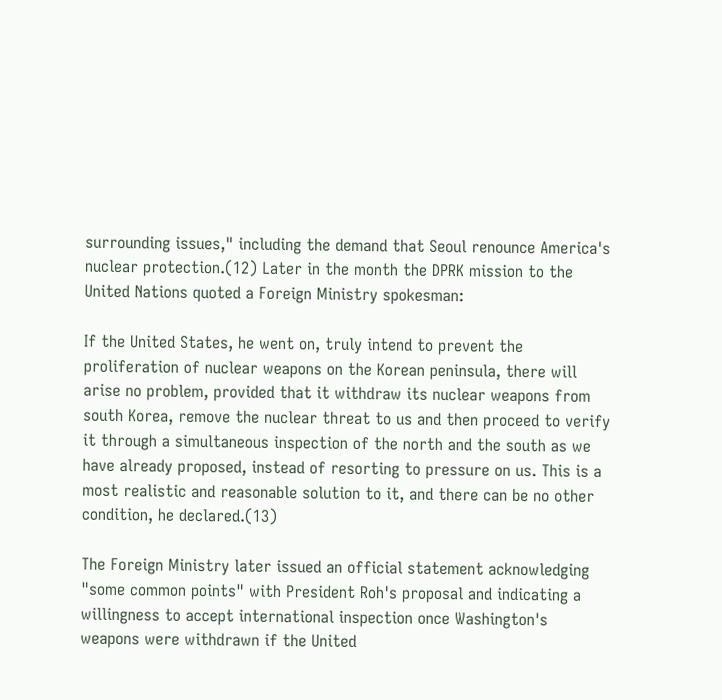surrounding issues," including the demand that Seoul renounce America's nuclear protection.(12) Later in the month the DPRK mission to the United Nations quoted a Foreign Ministry spokesman:

If the United States, he went on, truly intend to prevent the proliferation of nuclear weapons on the Korean peninsula, there will arise no problem, provided that it withdraw its nuclear weapons from south Korea, remove the nuclear threat to us and then proceed to verify it through a simultaneous inspection of the north and the south as we have already proposed, instead of resorting to pressure on us. This is a most realistic and reasonable solution to it, and there can be no other condition, he declared.(13)

The Foreign Ministry later issued an official statement acknowledging "some common points" with President Roh's proposal and indicating a willingness to accept international inspection once Washington's weapons were withdrawn if the United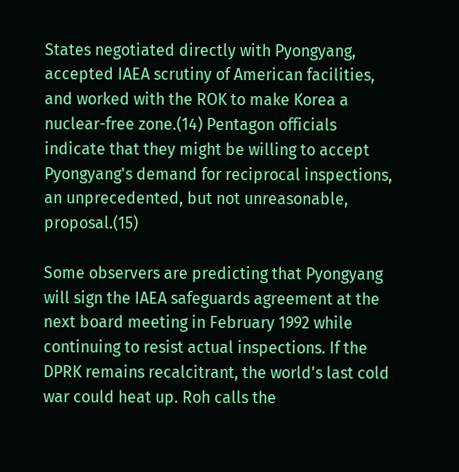States negotiated directly with Pyongyang, accepted IAEA scrutiny of American facilities, and worked with the ROK to make Korea a nuclear-free zone.(14) Pentagon officials indicate that they might be willing to accept Pyongyang's demand for reciprocal inspections, an unprecedented, but not unreasonable, proposal.(15)

Some observers are predicting that Pyongyang will sign the IAEA safeguards agreement at the next board meeting in February 1992 while continuing to resist actual inspections. If the DPRK remains recalcitrant, the world's last cold war could heat up. Roh calls the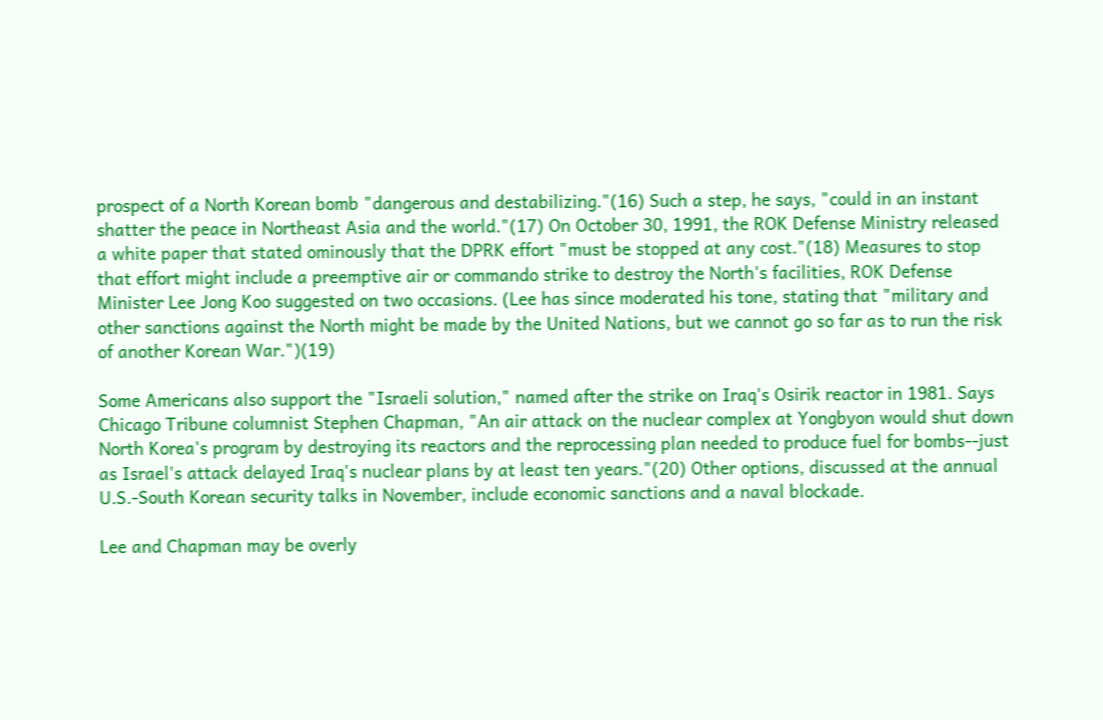prospect of a North Korean bomb "dangerous and destabilizing."(16) Such a step, he says, "could in an instant shatter the peace in Northeast Asia and the world."(17) On October 30, 1991, the ROK Defense Ministry released a white paper that stated ominously that the DPRK effort "must be stopped at any cost."(18) Measures to stop that effort might include a preemptive air or commando strike to destroy the North's facilities, ROK Defense Minister Lee Jong Koo suggested on two occasions. (Lee has since moderated his tone, stating that "military and other sanctions against the North might be made by the United Nations, but we cannot go so far as to run the risk of another Korean War.")(19)

Some Americans also support the "Israeli solution," named after the strike on Iraq's Osirik reactor in 1981. Says Chicago Tribune columnist Stephen Chapman, "An air attack on the nuclear complex at Yongbyon would shut down North Korea's program by destroying its reactors and the reprocessing plan needed to produce fuel for bombs--just as Israel's attack delayed Iraq's nuclear plans by at least ten years."(20) Other options, discussed at the annual U.S.-South Korean security talks in November, include economic sanctions and a naval blockade.

Lee and Chapman may be overly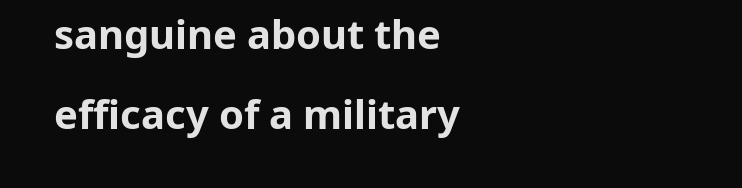sanguine about the efficacy of a military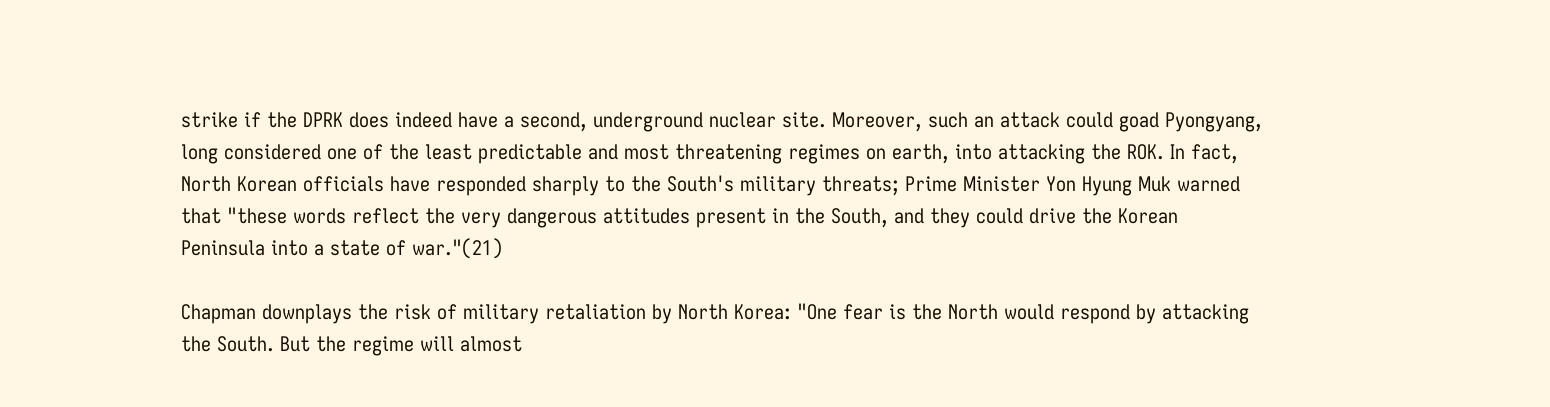strike if the DPRK does indeed have a second, underground nuclear site. Moreover, such an attack could goad Pyongyang, long considered one of the least predictable and most threatening regimes on earth, into attacking the ROK. In fact, North Korean officials have responded sharply to the South's military threats; Prime Minister Yon Hyung Muk warned that "these words reflect the very dangerous attitudes present in the South, and they could drive the Korean Peninsula into a state of war."(21)

Chapman downplays the risk of military retaliation by North Korea: "One fear is the North would respond by attacking the South. But the regime will almost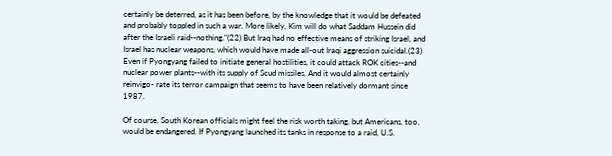certainly be deterred, as it has been before, by the knowledge that it would be defeated and probably toppled in such a war. More likely, Kim will do what Saddam Hussein did after the Israeli raid--nothing."(22) But Iraq had no effective means of striking Israel, and Israel has nuclear weapons, which would have made all-out Iraqi aggression suicidal.(23) Even if Pyongyang failed to initiate general hostilities, it could attack ROK cities--and nuclear power plants--with its supply of Scud missiles. And it would almost certainly reinvigo- rate its terror campaign that seems to have been relatively dormant since 1987.

Of course, South Korean officials might feel the risk worth taking, but Americans, too, would be endangered. If Pyongyang launched its tanks in response to a raid, U.S.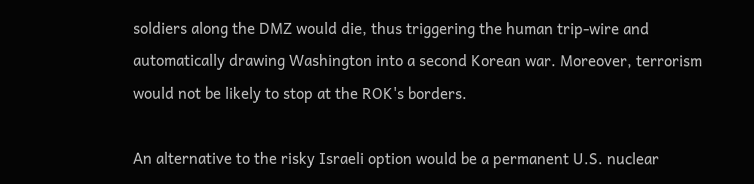soldiers along the DMZ would die, thus triggering the human trip-wire and automatically drawing Washington into a second Korean war. Moreover, terrorism would not be likely to stop at the ROK's borders.

An alternative to the risky Israeli option would be a permanent U.S. nuclear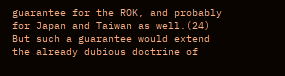guarantee for the ROK, and probably for Japan and Taiwan as well.(24) But such a guarantee would extend the already dubious doctrine of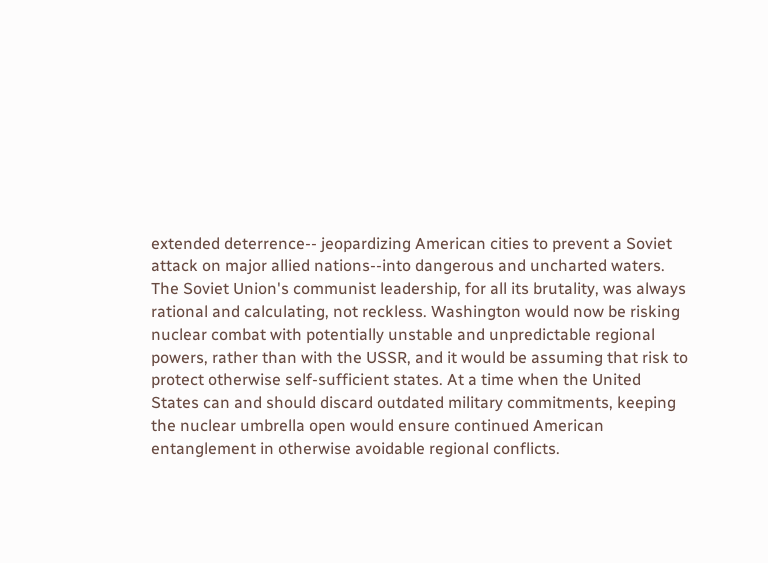extended deterrence-- jeopardizing American cities to prevent a Soviet attack on major allied nations--into dangerous and uncharted waters. The Soviet Union's communist leadership, for all its brutality, was always rational and calculating, not reckless. Washington would now be risking nuclear combat with potentially unstable and unpredictable regional powers, rather than with the USSR, and it would be assuming that risk to protect otherwise self-sufficient states. At a time when the United States can and should discard outdated military commitments, keeping the nuclear umbrella open would ensure continued American entanglement in otherwise avoidable regional conflicts.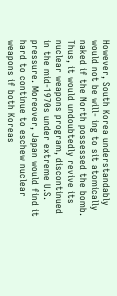However, South Korea understandably would not be will- ing to sit atomically naked if the North possessed the bomb. Thus, it would undoubtedly revive its nuclear weapons program, discontinued in the mid-1970s under extreme U.S. pressure. Moreover, Japan would find it hard to continue to eschew nuclear weapons if both Koreas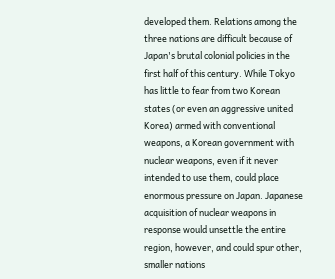developed them. Relations among the three nations are difficult because of Japan's brutal colonial policies in the first half of this century. While Tokyo has little to fear from two Korean states (or even an aggressive united Korea) armed with conventional weapons, a Korean government with nuclear weapons, even if it never intended to use them, could place enormous pressure on Japan. Japanese acquisition of nuclear weapons in response would unsettle the entire region, however, and could spur other, smaller nations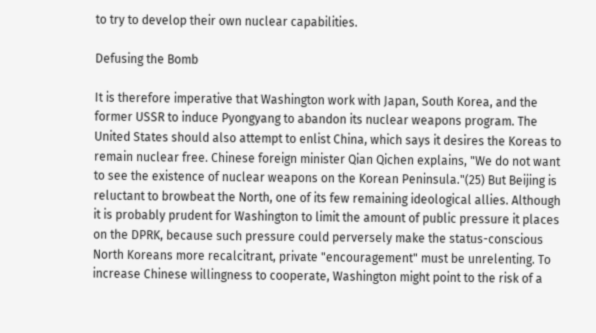to try to develop their own nuclear capabilities.

Defusing the Bomb

It is therefore imperative that Washington work with Japan, South Korea, and the former USSR to induce Pyongyang to abandon its nuclear weapons program. The United States should also attempt to enlist China, which says it desires the Koreas to remain nuclear free. Chinese foreign minister Qian Qichen explains, "We do not want to see the existence of nuclear weapons on the Korean Peninsula."(25) But Beijing is reluctant to browbeat the North, one of its few remaining ideological allies. Although it is probably prudent for Washington to limit the amount of public pressure it places on the DPRK, because such pressure could perversely make the status-conscious North Koreans more recalcitrant, private "encouragement" must be unrelenting. To increase Chinese willingness to cooperate, Washington might point to the risk of a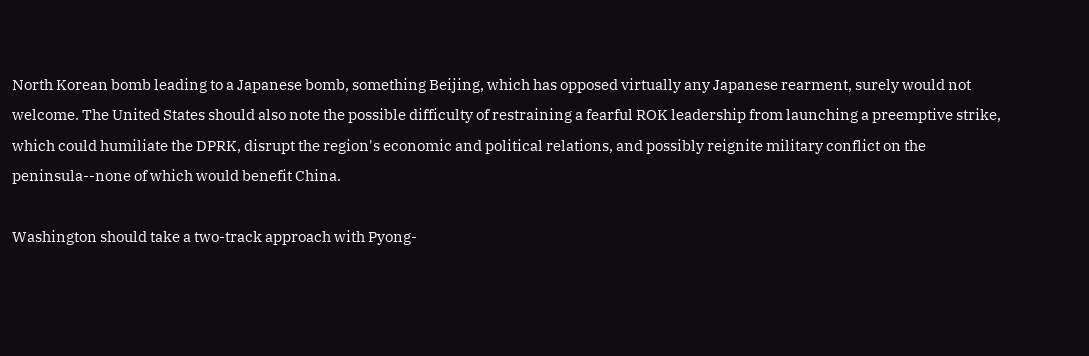North Korean bomb leading to a Japanese bomb, something Beijing, which has opposed virtually any Japanese rearment, surely would not welcome. The United States should also note the possible difficulty of restraining a fearful ROK leadership from launching a preemptive strike, which could humiliate the DPRK, disrupt the region's economic and political relations, and possibly reignite military conflict on the peninsula--none of which would benefit China.

Washington should take a two-track approach with Pyong-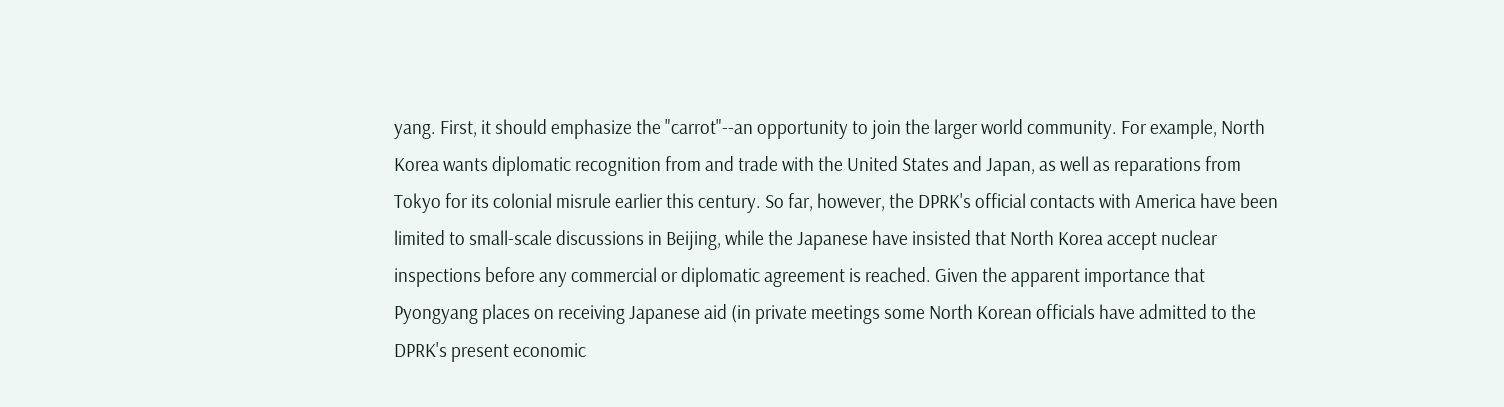yang. First, it should emphasize the "carrot"--an opportunity to join the larger world community. For example, North Korea wants diplomatic recognition from and trade with the United States and Japan, as well as reparations from Tokyo for its colonial misrule earlier this century. So far, however, the DPRK's official contacts with America have been limited to small-scale discussions in Beijing, while the Japanese have insisted that North Korea accept nuclear inspections before any commercial or diplomatic agreement is reached. Given the apparent importance that Pyongyang places on receiving Japanese aid (in private meetings some North Korean officials have admitted to the DPRK's present economic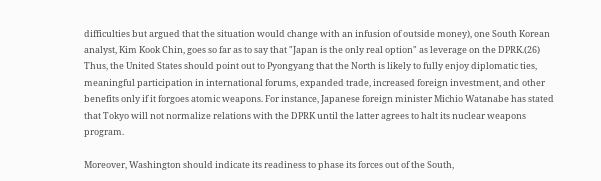difficulties but argued that the situation would change with an infusion of outside money), one South Korean analyst, Kim Kook Chin, goes so far as to say that "Japan is the only real option" as leverage on the DPRK.(26) Thus, the United States should point out to Pyongyang that the North is likely to fully enjoy diplomatic ties, meaningful participation in international forums, expanded trade, increased foreign investment, and other benefits only if it forgoes atomic weapons. For instance, Japanese foreign minister Michio Watanabe has stated that Tokyo will not normalize relations with the DPRK until the latter agrees to halt its nuclear weapons program.

Moreover, Washington should indicate its readiness to phase its forces out of the South,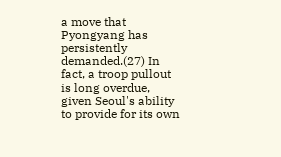a move that Pyongyang has persistently demanded.(27) In fact, a troop pullout is long overdue, given Seoul's ability to provide for its own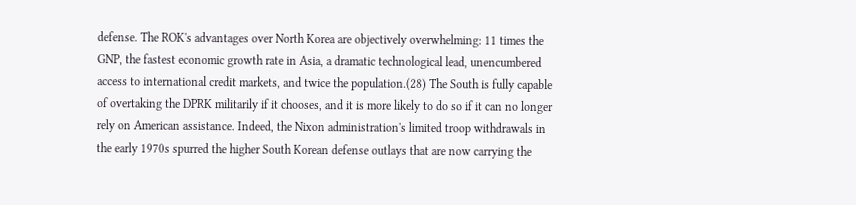defense. The ROK's advantages over North Korea are objectively overwhelming: 11 times the GNP, the fastest economic growth rate in Asia, a dramatic technological lead, unencumbered access to international credit markets, and twice the population.(28) The South is fully capable of overtaking the DPRK militarily if it chooses, and it is more likely to do so if it can no longer rely on American assistance. Indeed, the Nixon administration's limited troop withdrawals in the early 1970s spurred the higher South Korean defense outlays that are now carrying the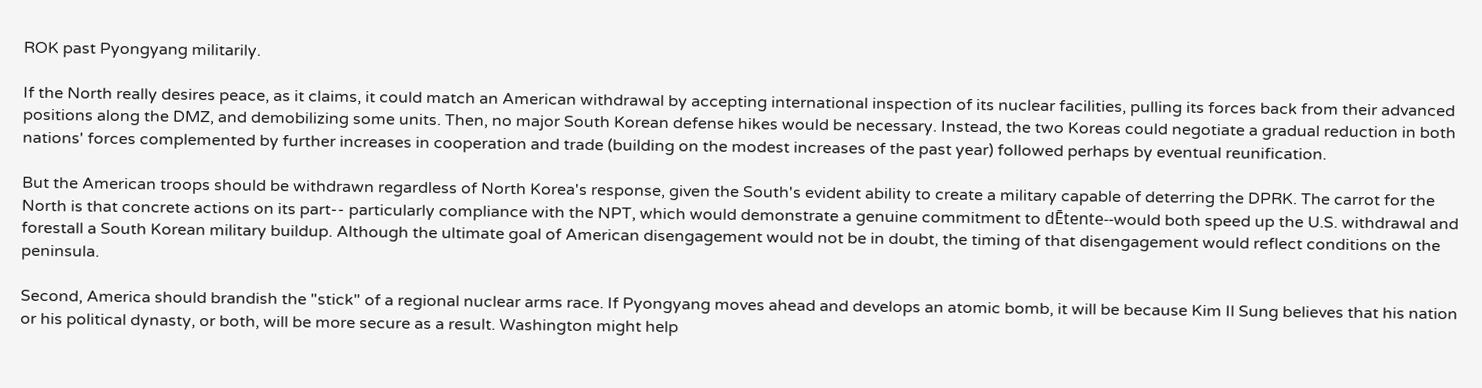ROK past Pyongyang militarily.

If the North really desires peace, as it claims, it could match an American withdrawal by accepting international inspection of its nuclear facilities, pulling its forces back from their advanced positions along the DMZ, and demobilizing some units. Then, no major South Korean defense hikes would be necessary. Instead, the two Koreas could negotiate a gradual reduction in both nations' forces complemented by further increases in cooperation and trade (building on the modest increases of the past year) followed perhaps by eventual reunification.

But the American troops should be withdrawn regardless of North Korea's response, given the South's evident ability to create a military capable of deterring the DPRK. The carrot for the North is that concrete actions on its part-- particularly compliance with the NPT, which would demonstrate a genuine commitment to dĒtente--would both speed up the U.S. withdrawal and forestall a South Korean military buildup. Although the ultimate goal of American disengagement would not be in doubt, the timing of that disengagement would reflect conditions on the peninsula.

Second, America should brandish the "stick" of a regional nuclear arms race. If Pyongyang moves ahead and develops an atomic bomb, it will be because Kim Il Sung believes that his nation or his political dynasty, or both, will be more secure as a result. Washington might help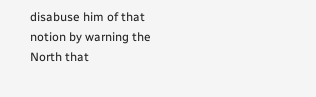disabuse him of that notion by warning the North that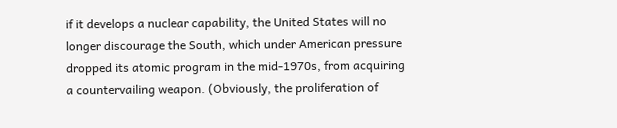if it develops a nuclear capability, the United States will no longer discourage the South, which under American pressure dropped its atomic program in the mid-1970s, from acquiring a countervailing weapon. (Obviously, the proliferation of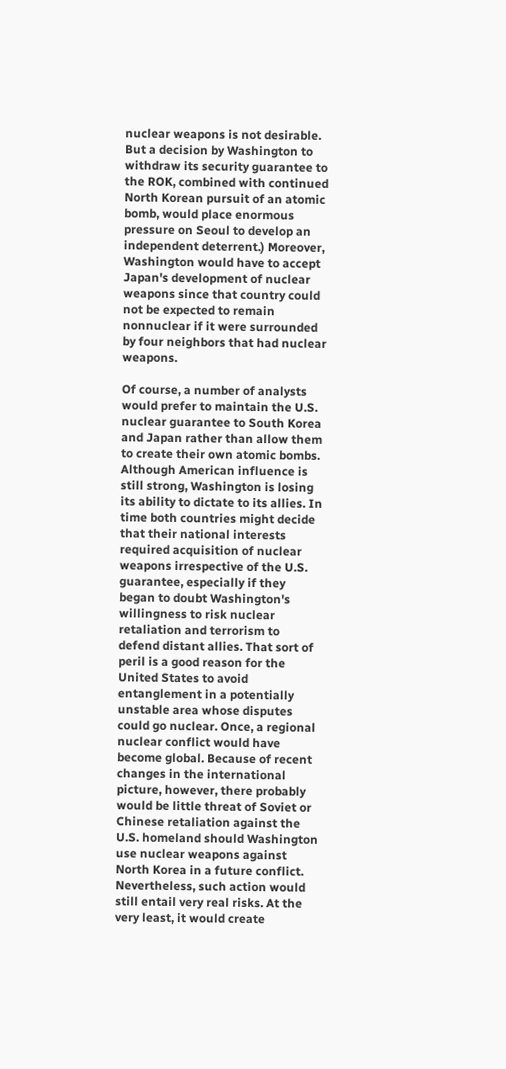nuclear weapons is not desirable. But a decision by Washington to withdraw its security guarantee to the ROK, combined with continued North Korean pursuit of an atomic bomb, would place enormous pressure on Seoul to develop an independent deterrent.) Moreover, Washington would have to accept Japan's development of nuclear weapons since that country could not be expected to remain nonnuclear if it were surrounded by four neighbors that had nuclear weapons.

Of course, a number of analysts would prefer to maintain the U.S. nuclear guarantee to South Korea and Japan rather than allow them to create their own atomic bombs. Although American influence is still strong, Washington is losing its ability to dictate to its allies. In time both countries might decide that their national interests required acquisition of nuclear weapons irrespective of the U.S. guarantee, especially if they began to doubt Washington's willingness to risk nuclear retaliation and terrorism to defend distant allies. That sort of peril is a good reason for the United States to avoid entanglement in a potentially unstable area whose disputes could go nuclear. Once, a regional nuclear conflict would have become global. Because of recent changes in the international picture, however, there probably would be little threat of Soviet or Chinese retaliation against the U.S. homeland should Washington use nuclear weapons against North Korea in a future conflict. Nevertheless, such action would still entail very real risks. At the very least, it would create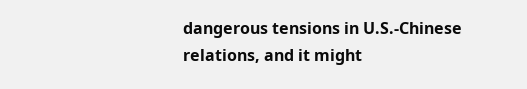dangerous tensions in U.S.-Chinese relations, and it might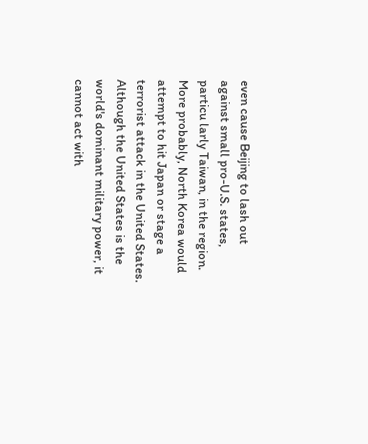even cause Beijing to lash out against small pro-U.S. states, particu larly Taiwan, in the region. More probably, North Korea would attempt to hit Japan or stage a terrorist attack in the United States. Although the United States is the world's dominant military power, it cannot act with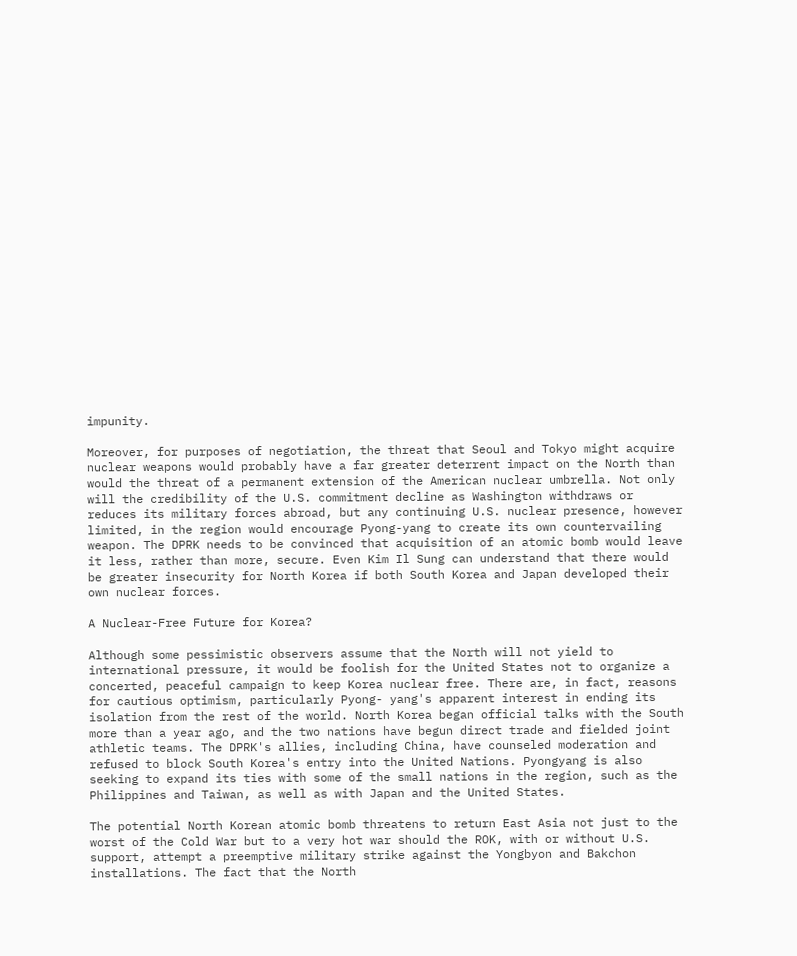impunity.

Moreover, for purposes of negotiation, the threat that Seoul and Tokyo might acquire nuclear weapons would probably have a far greater deterrent impact on the North than would the threat of a permanent extension of the American nuclear umbrella. Not only will the credibility of the U.S. commitment decline as Washington withdraws or reduces its military forces abroad, but any continuing U.S. nuclear presence, however limited, in the region would encourage Pyong-yang to create its own countervailing weapon. The DPRK needs to be convinced that acquisition of an atomic bomb would leave it less, rather than more, secure. Even Kim Il Sung can understand that there would be greater insecurity for North Korea if both South Korea and Japan developed their own nuclear forces.

A Nuclear-Free Future for Korea?

Although some pessimistic observers assume that the North will not yield to international pressure, it would be foolish for the United States not to organize a concerted, peaceful campaign to keep Korea nuclear free. There are, in fact, reasons for cautious optimism, particularly Pyong- yang's apparent interest in ending its isolation from the rest of the world. North Korea began official talks with the South more than a year ago, and the two nations have begun direct trade and fielded joint athletic teams. The DPRK's allies, including China, have counseled moderation and refused to block South Korea's entry into the United Nations. Pyongyang is also seeking to expand its ties with some of the small nations in the region, such as the Philippines and Taiwan, as well as with Japan and the United States.

The potential North Korean atomic bomb threatens to return East Asia not just to the worst of the Cold War but to a very hot war should the ROK, with or without U.S. support, attempt a preemptive military strike against the Yongbyon and Bakchon installations. The fact that the North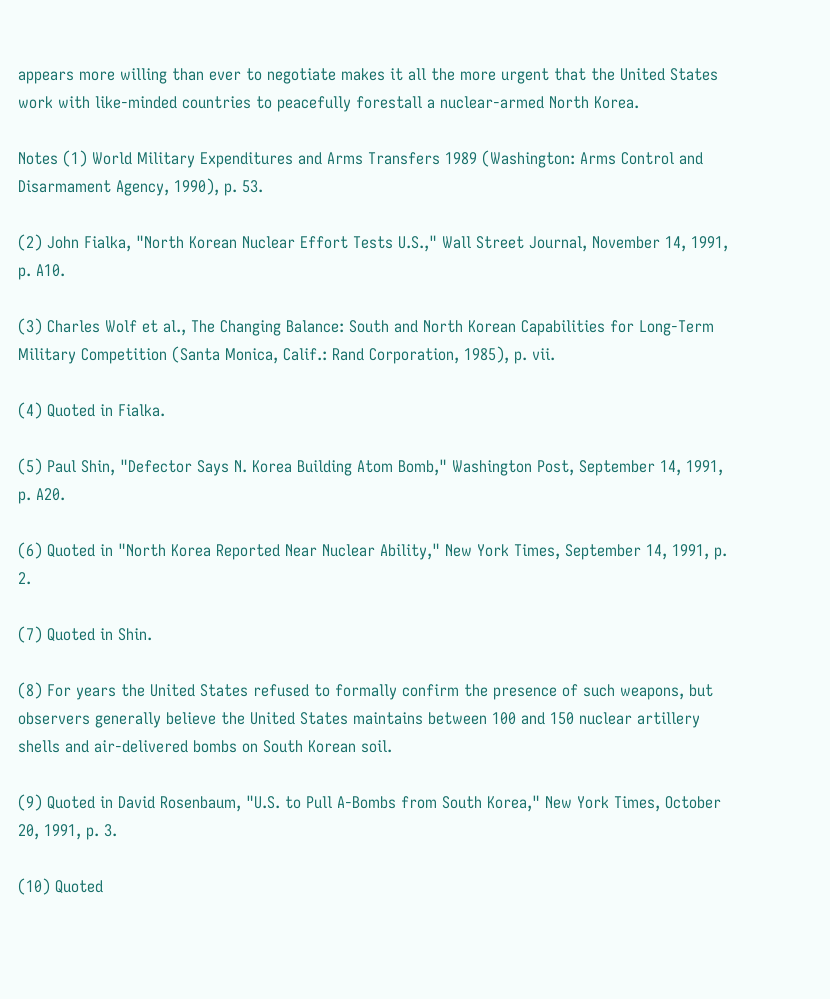appears more willing than ever to negotiate makes it all the more urgent that the United States work with like-minded countries to peacefully forestall a nuclear-armed North Korea.

Notes (1) World Military Expenditures and Arms Transfers 1989 (Washington: Arms Control and Disarmament Agency, 1990), p. 53.

(2) John Fialka, "North Korean Nuclear Effort Tests U.S.," Wall Street Journal, November 14, 1991, p. A10.

(3) Charles Wolf et al., The Changing Balance: South and North Korean Capabilities for Long-Term Military Competition (Santa Monica, Calif.: Rand Corporation, 1985), p. vii.

(4) Quoted in Fialka.

(5) Paul Shin, "Defector Says N. Korea Building Atom Bomb," Washington Post, September 14, 1991, p. A20.

(6) Quoted in "North Korea Reported Near Nuclear Ability," New York Times, September 14, 1991, p. 2.

(7) Quoted in Shin.

(8) For years the United States refused to formally confirm the presence of such weapons, but observers generally believe the United States maintains between 100 and 150 nuclear artillery shells and air-delivered bombs on South Korean soil.

(9) Quoted in David Rosenbaum, "U.S. to Pull A-Bombs from South Korea," New York Times, October 20, 1991, p. 3.

(10) Quoted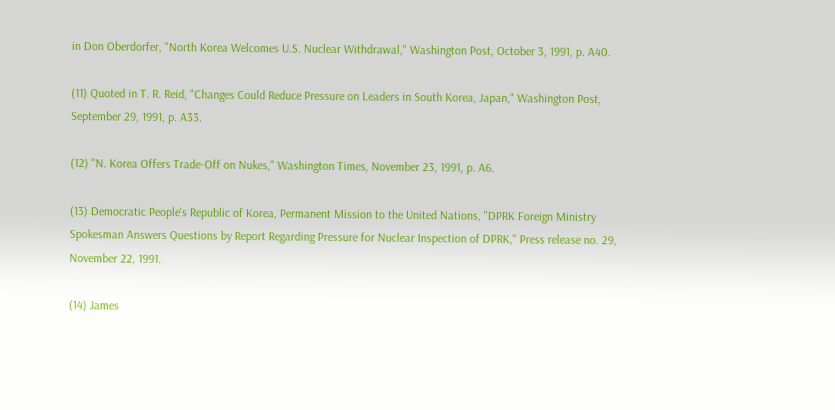in Don Oberdorfer, "North Korea Welcomes U.S. Nuclear Withdrawal," Washington Post, October 3, 1991, p. A40.

(11) Quoted in T. R. Reid, "Changes Could Reduce Pressure on Leaders in South Korea, Japan," Washington Post, September 29, 1991, p. A33.

(12) "N. Korea Offers Trade-Off on Nukes," Washington Times, November 23, 1991, p. A6.

(13) Democratic People's Republic of Korea, Permanent Mission to the United Nations, "DPRK Foreign Ministry Spokesman Answers Questions by Report Regarding Pressure for Nuclear Inspection of DPRK," Press release no. 29, November 22, 1991.

(14) James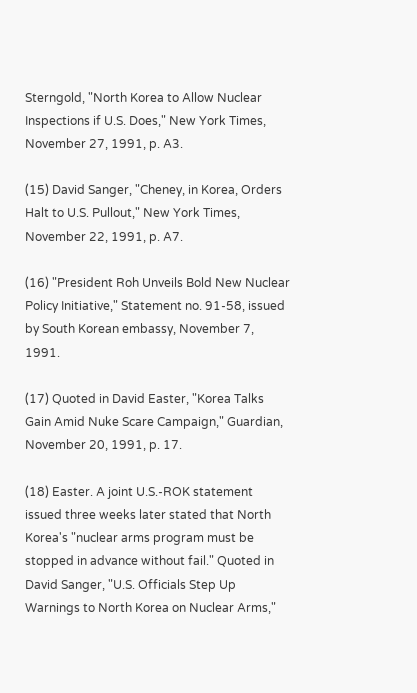Sterngold, "North Korea to Allow Nuclear Inspections if U.S. Does," New York Times, November 27, 1991, p. A3.

(15) David Sanger, "Cheney, in Korea, Orders Halt to U.S. Pullout," New York Times, November 22, 1991, p. A7.

(16) "President Roh Unveils Bold New Nuclear Policy Initiative," Statement no. 91-58, issued by South Korean embassy, November 7, 1991.

(17) Quoted in David Easter, "Korea Talks Gain Amid Nuke Scare Campaign," Guardian, November 20, 1991, p. 17.

(18) Easter. A joint U.S.-ROK statement issued three weeks later stated that North Korea's "nuclear arms program must be stopped in advance without fail." Quoted in David Sanger, "U.S. Officials Step Up Warnings to North Korea on Nuclear Arms,"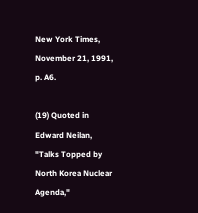New York Times, November 21, 1991, p. A6.

(19) Quoted in Edward Neilan, "Talks Topped by North Korea Nuclear Agenda,"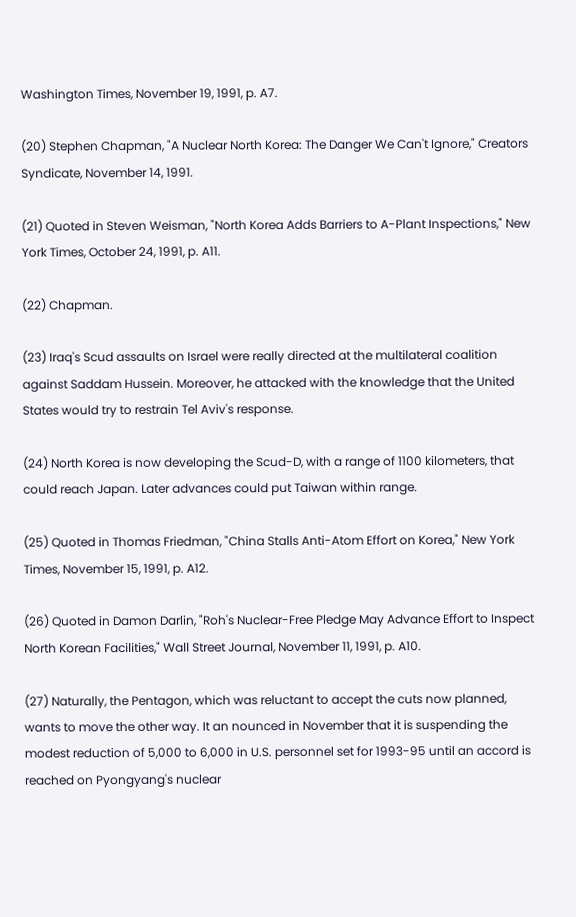Washington Times, November 19, 1991, p. A7.

(20) Stephen Chapman, "A Nuclear North Korea: The Danger We Can't Ignore," Creators Syndicate, November 14, 1991.

(21) Quoted in Steven Weisman, "North Korea Adds Barriers to A-Plant Inspections," New York Times, October 24, 1991, p. A11.

(22) Chapman.

(23) Iraq's Scud assaults on Israel were really directed at the multilateral coalition against Saddam Hussein. Moreover, he attacked with the knowledge that the United States would try to restrain Tel Aviv's response.

(24) North Korea is now developing the Scud-D, with a range of 1100 kilometers, that could reach Japan. Later advances could put Taiwan within range.

(25) Quoted in Thomas Friedman, "China Stalls Anti-Atom Effort on Korea," New York Times, November 15, 1991, p. A12.

(26) Quoted in Damon Darlin, "Roh's Nuclear-Free Pledge May Advance Effort to Inspect North Korean Facilities," Wall Street Journal, November 11, 1991, p. A10.

(27) Naturally, the Pentagon, which was reluctant to accept the cuts now planned, wants to move the other way. It an nounced in November that it is suspending the modest reduction of 5,000 to 6,000 in U.S. personnel set for 1993-95 until an accord is reached on Pyongyang's nuclear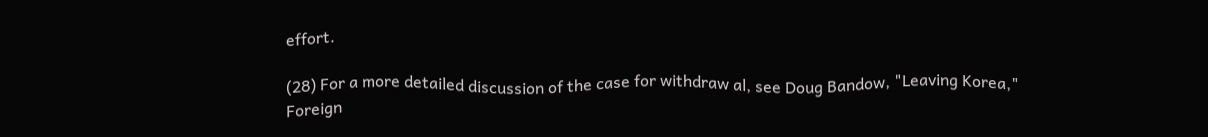effort.

(28) For a more detailed discussion of the case for withdraw al, see Doug Bandow, "Leaving Korea," Foreign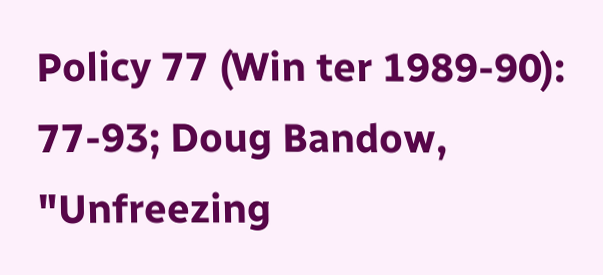Policy 77 (Win ter 1989-90): 77-93; Doug Bandow, "Unfreezing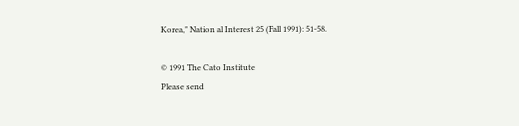Korea," Nation al Interest 25 (Fall 1991): 51-58.

© 1991 The Cato Institute
Please send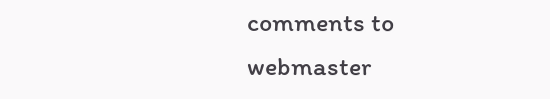comments to webmaster